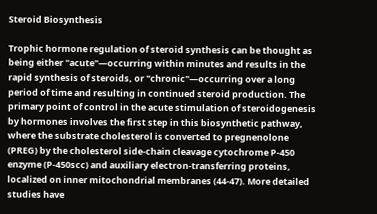Steroid Biosynthesis

Trophic hormone regulation of steroid synthesis can be thought as being either "acute"—occurring within minutes and results in the rapid synthesis of steroids, or "chronic"—occurring over a long period of time and resulting in continued steroid production. The primary point of control in the acute stimulation of steroidogenesis by hormones involves the first step in this biosynthetic pathway, where the substrate cholesterol is converted to pregnenolone (PREG) by the cholesterol side-chain cleavage cytochrome P-450 enzyme (P-450scc) and auxiliary electron-transferring proteins, localized on inner mitochondrial membranes (44-47). More detailed studies have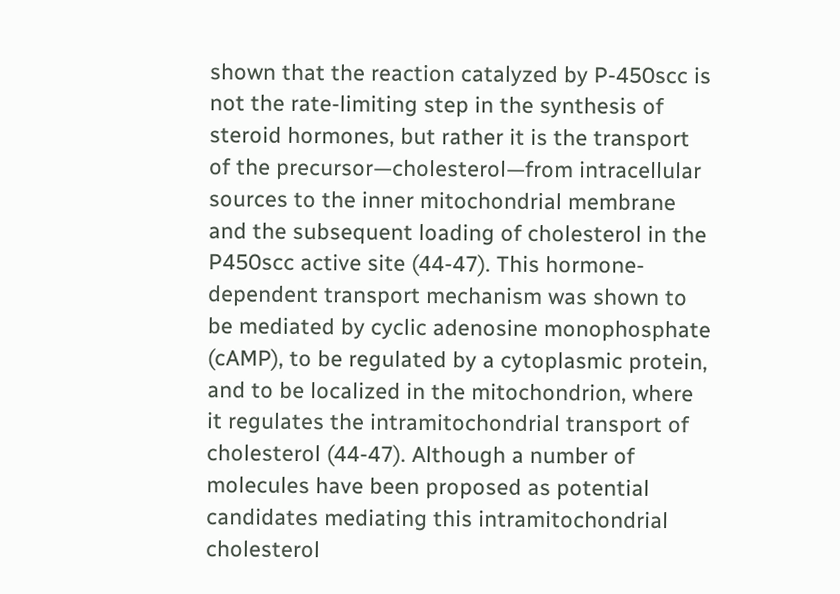shown that the reaction catalyzed by P-450scc is not the rate-limiting step in the synthesis of steroid hormones, but rather it is the transport of the precursor—cholesterol—from intracellular sources to the inner mitochondrial membrane and the subsequent loading of cholesterol in the P450scc active site (44-47). This hormone-dependent transport mechanism was shown to be mediated by cyclic adenosine monophosphate (cAMP), to be regulated by a cytoplasmic protein, and to be localized in the mitochondrion, where it regulates the intramitochondrial transport of cholesterol (44-47). Although a number of molecules have been proposed as potential candidates mediating this intramitochondrial cholesterol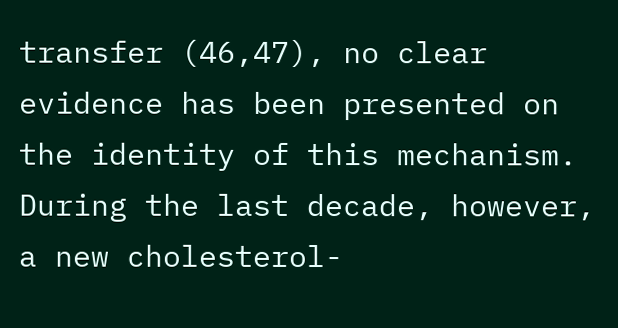transfer (46,47), no clear evidence has been presented on the identity of this mechanism. During the last decade, however, a new cholesterol-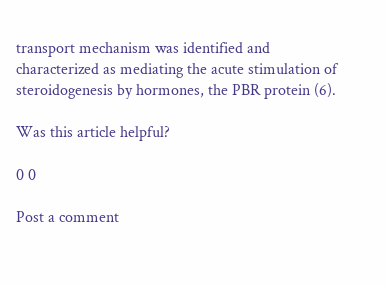transport mechanism was identified and characterized as mediating the acute stimulation of steroidogenesis by hormones, the PBR protein (6).

Was this article helpful?

0 0

Post a comment